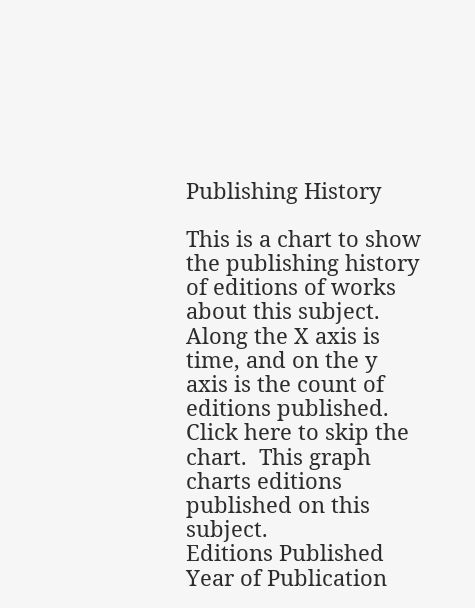Publishing History

This is a chart to show the publishing history of editions of works about this subject. Along the X axis is time, and on the y axis is the count of editions published. Click here to skip the chart.  This graph charts editions published on this subject.
Editions Published
Year of Publication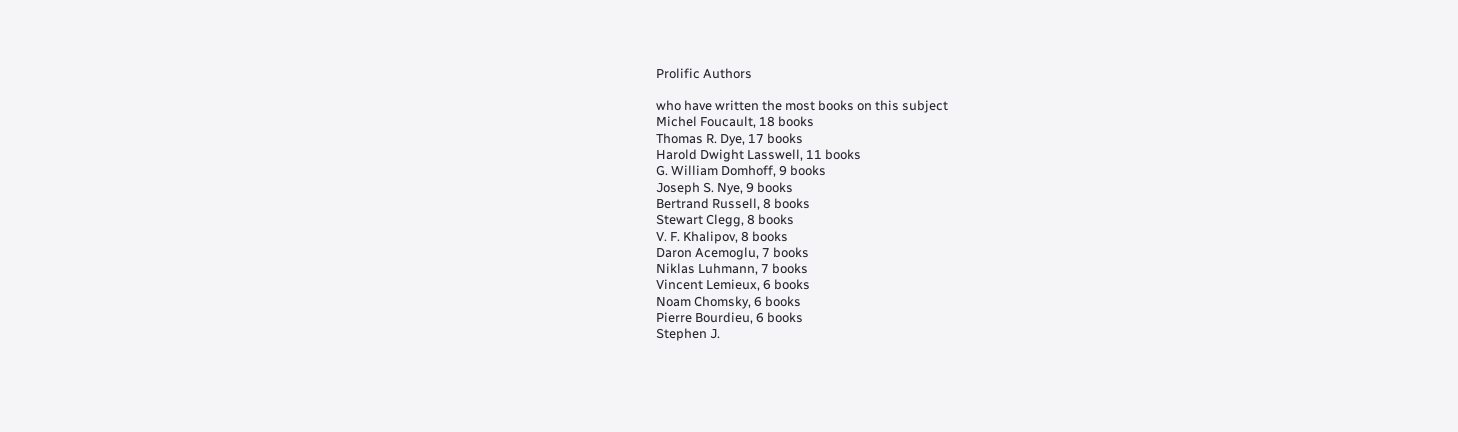Prolific Authors

who have written the most books on this subject
Michel Foucault, 18 books
Thomas R. Dye, 17 books
Harold Dwight Lasswell, 11 books
G. William Domhoff, 9 books
Joseph S. Nye, 9 books
Bertrand Russell, 8 books
Stewart Clegg, 8 books
V. F. Khalipov, 8 books
Daron Acemoglu, 7 books
Niklas Luhmann, 7 books
Vincent Lemieux, 6 books
Noam Chomsky, 6 books
Pierre Bourdieu, 6 books
Stephen J.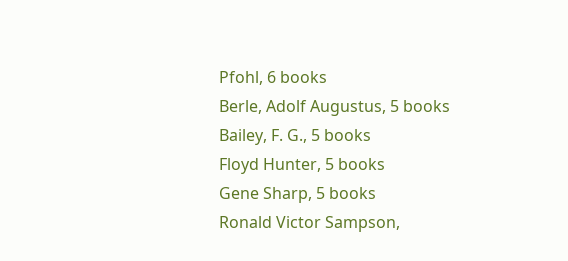Pfohl, 6 books
Berle, Adolf Augustus, 5 books
Bailey, F. G., 5 books
Floyd Hunter, 5 books
Gene Sharp, 5 books
Ronald Victor Sampson,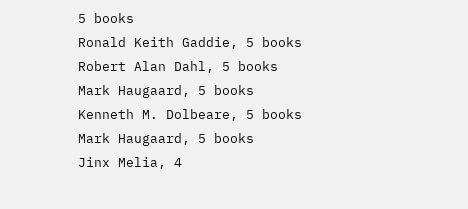5 books
Ronald Keith Gaddie, 5 books
Robert Alan Dahl, 5 books
Mark Haugaard, 5 books
Kenneth M. Dolbeare, 5 books
Mark Haugaard, 5 books
Jinx Melia, 4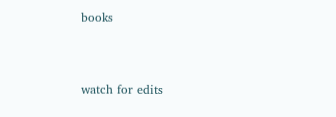books


watch for edits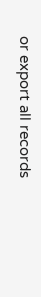or export all records